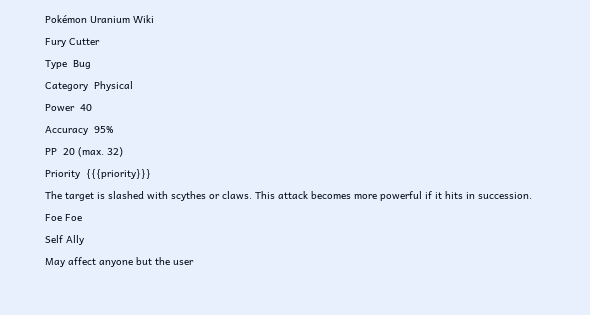Pokémon Uranium Wiki
Fury Cutter
Type  Bug
Category  Physical
Power  40
Accuracy  95%
PP  20 (max. 32)
Priority  {{{priority}}}
The target is slashed with scythes or claws. This attack becomes more powerful if it hits in succession.
Foe Foe
Self Ally
May affect anyone but the user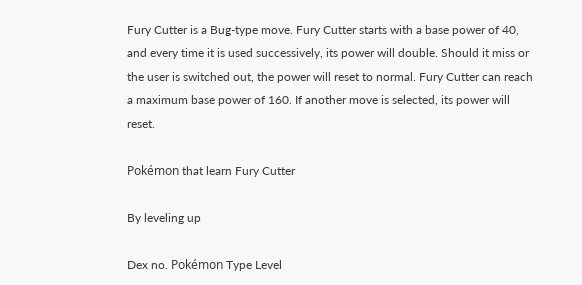Fury Cutter is a Bug-type move. Fury Cutter starts with a base power of 40, and every time it is used successively, its power will double. Should it miss or the user is switched out, the power will reset to normal. Fury Cutter can reach a maximum base power of 160. If another move is selected, its power will reset.

Pokémon that learn Fury Cutter

By leveling up

Dex no. Pokémon Type Level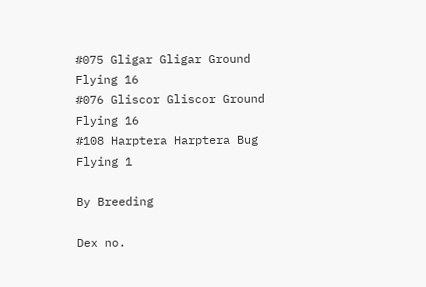#075 Gligar Gligar Ground Flying 16
#076 Gliscor Gliscor Ground Flying 16
#108 Harptera Harptera Bug Flying 1

By Breeding

Dex no.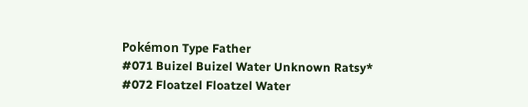Pokémon Type Father
#071 Buizel Buizel Water Unknown Ratsy*
#072 Floatzel Floatzel Water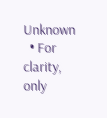Unknown
  • For clarity, only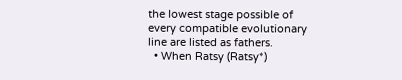the lowest stage possible of every compatible evolutionary line are listed as fathers.
  • When Ratsy (Ratsy*)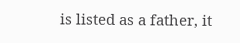is listed as a father, it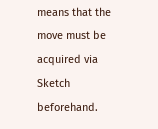means that the move must be acquired via Sketch beforehand.